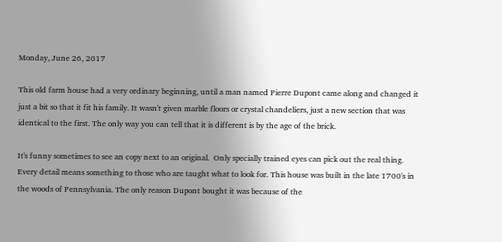Monday, June 26, 2017

This old farm house had a very ordinary beginning, until a man named Pierre Dupont came along and changed it just a bit so that it fit his family. It wasn't given marble floors or crystal chandeliers, just a new section that was identical to the first. The only way you can tell that it is different is by the age of the brick.

It's funny sometimes to see an copy next to an original.  Only specially trained eyes can pick out the real thing. Every detail means something to those who are taught what to look for. This house was built in the late 1700's in the woods of Pennsylvania. The only reason Dupont bought it was because of the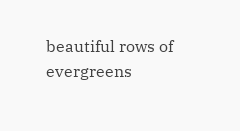beautiful rows of evergreens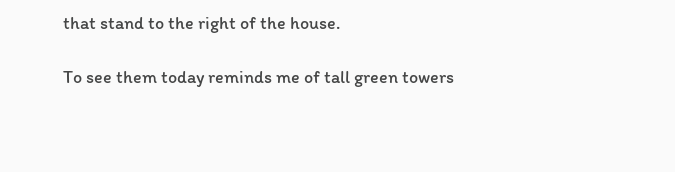that stand to the right of the house.

To see them today reminds me of tall green towers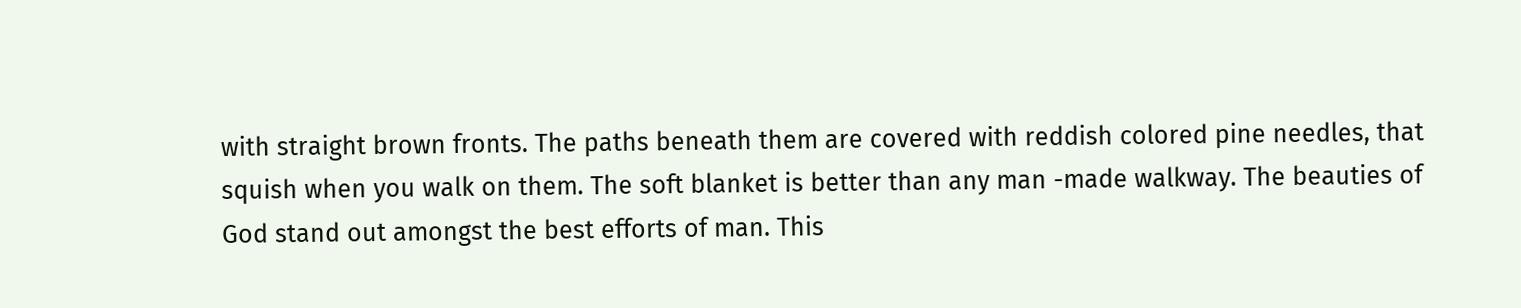with straight brown fronts. The paths beneath them are covered with reddish colored pine needles, that squish when you walk on them. The soft blanket is better than any man -made walkway. The beauties of God stand out amongst the best efforts of man. This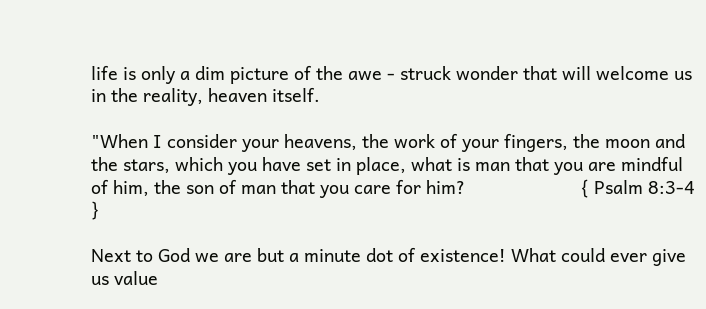life is only a dim picture of the awe - struck wonder that will welcome us in the reality, heaven itself.

"When I consider your heavens, the work of your fingers, the moon and the stars, which you have set in place, what is man that you are mindful of him, the son of man that you care for him?                       { Psalm 8:3-4 }

Next to God we are but a minute dot of existence! What could ever give us value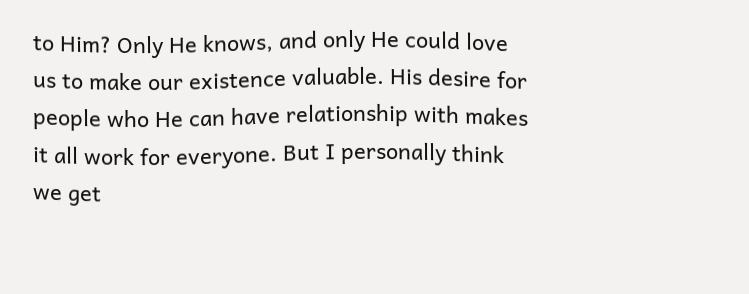to Him? Only He knows, and only He could love us to make our existence valuable. His desire for people who He can have relationship with makes it all work for everyone. But I personally think we get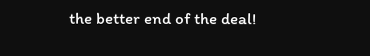the better end of the deal!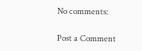No comments:

Post a Comment